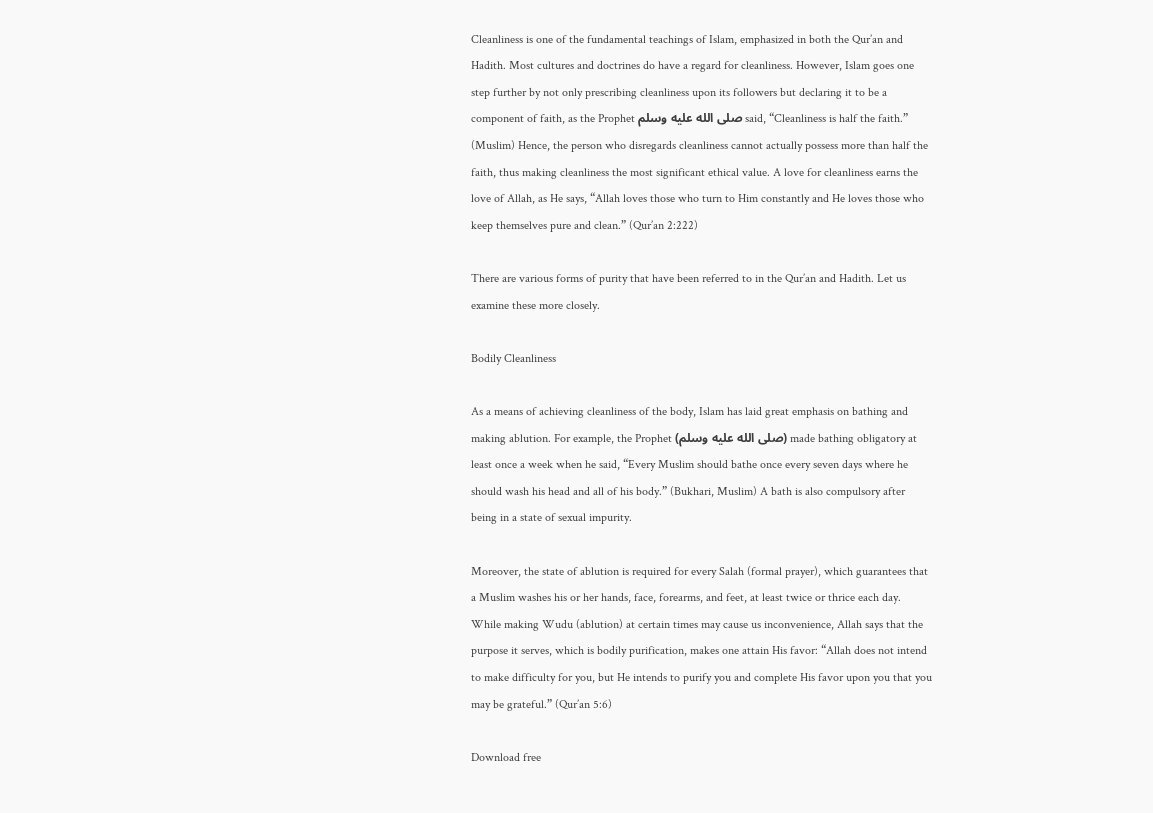Cleanliness is one of the fundamental teachings of Islam, emphasized in both the Qur’an and Hadith. Most cultures and doctrines do have a regard for cleanliness. However, Islam goes one step further by not only prescribing cleanliness upon its followers but declaring it to be a component of faith, as the Prophet صلى الله عليه وسلم said, “Cleanliness is half the faith.” (Muslim) Hence, the person who disregards cleanliness cannot actually possess more than half the faith, thus making cleanliness the most significant ethical value. A love for cleanliness earns the love of Allah, as He says, “Allah loves those who turn to Him constantly and He loves those who keep themselves pure and clean.” (Qur’an 2:222)

There are various forms of purity that have been referred to in the Qur’an and Hadith. Let us examine these more closely.

Bodily Cleanliness

As a means of achieving cleanliness of the body, Islam has laid great emphasis on bathing and making ablution. For example, the Prophet (صلى الله عليه وسلم) made bathing obligatory at least once a week when he said, “Every Muslim should bathe once every seven days where he should wash his head and all of his body.” (Bukhari, Muslim) A bath is also compulsory after being in a state of sexual impurity.

Moreover, the state of ablution is required for every Salah (formal prayer), which guarantees that a Muslim washes his or her hands, face, forearms, and feet, at least twice or thrice each day. While making Wudu (ablution) at certain times may cause us inconvenience, Allah says that the purpose it serves, which is bodily purification, makes one attain His favor: “Allah does not intend to make difficulty for you, but He intends to purify you and complete His favor upon you that you may be grateful.” (Qur’an 5:6)

Download free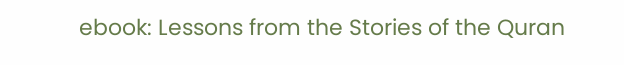ebook: Lessons from the Stories of the Quran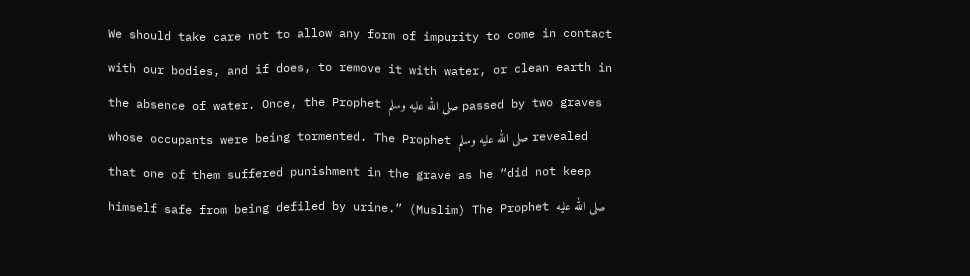We should take care not to allow any form of impurity to come in contact with our bodies, and if does, to remove it with water, or clean earth in the absence of water. Once, the Prophet صلى الله عليه وسلم passed by two graves whose occupants were being tormented. The Prophet صلى الله عليه وسلم revealed that one of them suffered punishment in the grave as he “did not keep himself safe from being defiled by urine.” (Muslim) The Prophet صلى الله عليه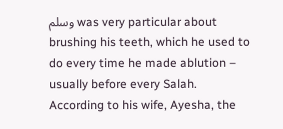وسلم was very particular about brushing his teeth, which he used to do every time he made ablution – usually before every Salah. According to his wife, Ayesha, the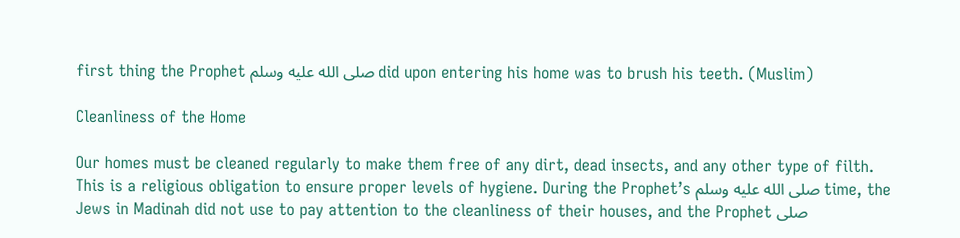first thing the Prophet صلى الله عليه وسلم did upon entering his home was to brush his teeth. (Muslim)

Cleanliness of the Home

Our homes must be cleaned regularly to make them free of any dirt, dead insects, and any other type of filth. This is a religious obligation to ensure proper levels of hygiene. During the Prophet’s صلى الله عليه وسلم time, the Jews in Madinah did not use to pay attention to the cleanliness of their houses, and the Prophet صلى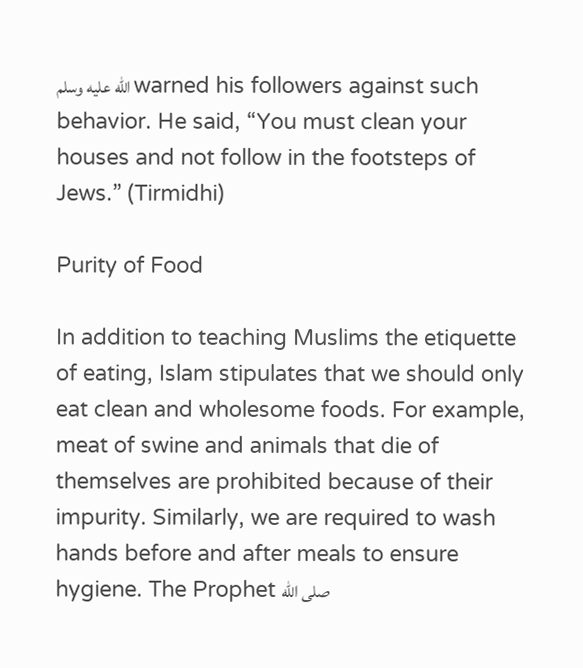الله عليه وسلم warned his followers against such behavior. He said, “You must clean your houses and not follow in the footsteps of Jews.” (Tirmidhi)

Purity of Food

In addition to teaching Muslims the etiquette of eating, Islam stipulates that we should only eat clean and wholesome foods. For example, meat of swine and animals that die of themselves are prohibited because of their impurity. Similarly, we are required to wash hands before and after meals to ensure hygiene. The Prophet صلى الله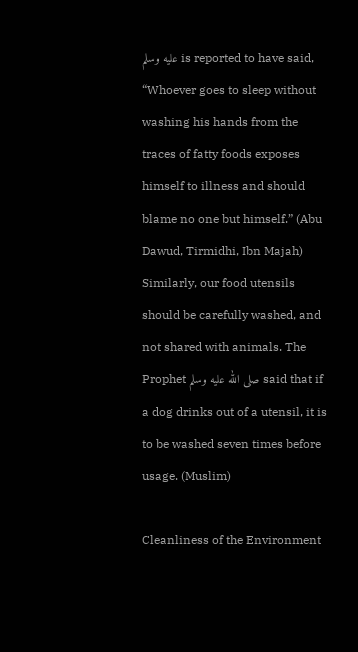عليه وسلم is reported to have said, “Whoever goes to sleep without washing his hands from the traces of fatty foods exposes himself to illness and should blame no one but himself.” (Abu Dawud, Tirmidhi, Ibn Majah) Similarly, our food utensils should be carefully washed, and not shared with animals. The Prophet صلى الله عليه وسلم said that if a dog drinks out of a utensil, it is to be washed seven times before usage. (Muslim)

Cleanliness of the Environment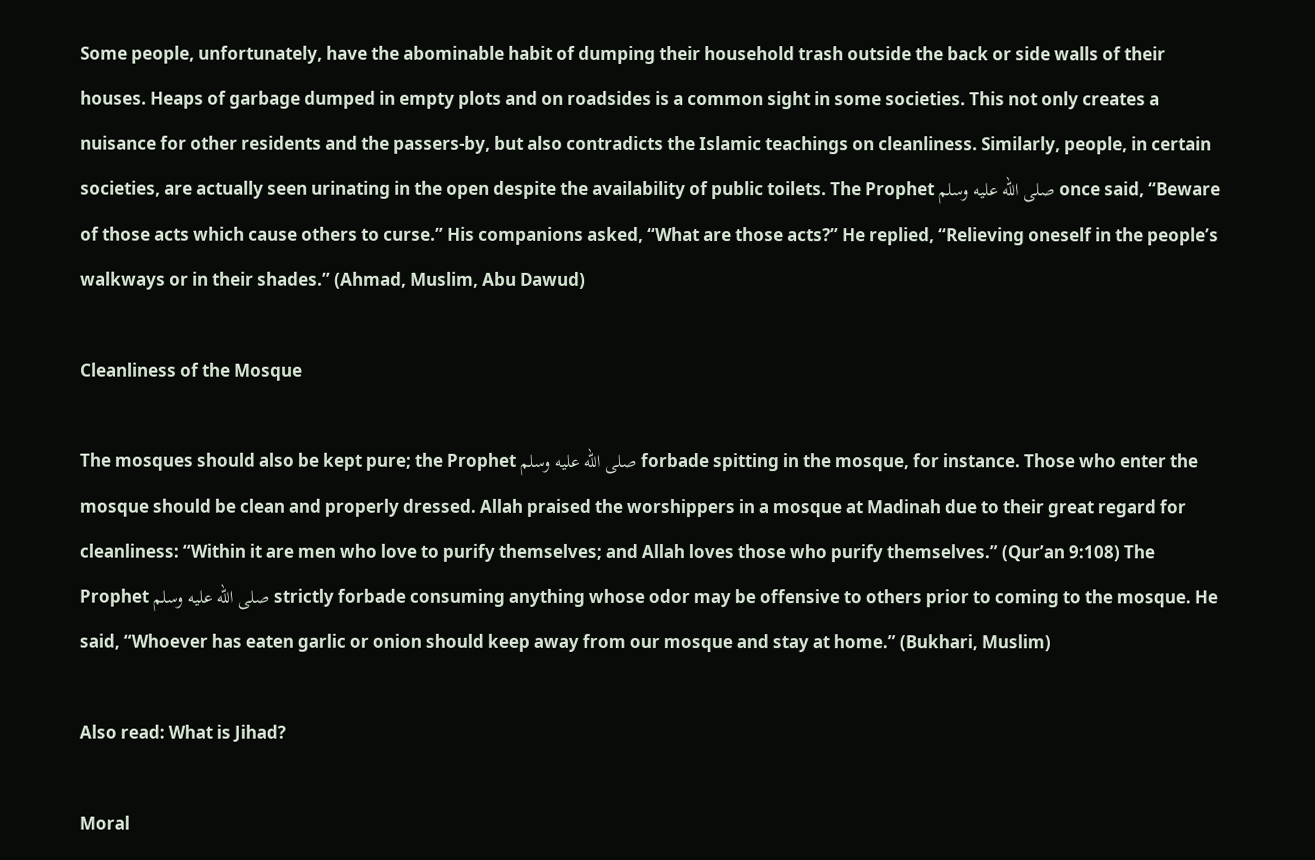Some people, unfortunately, have the abominable habit of dumping their household trash outside the back or side walls of their houses. Heaps of garbage dumped in empty plots and on roadsides is a common sight in some societies. This not only creates a nuisance for other residents and the passers-by, but also contradicts the Islamic teachings on cleanliness. Similarly, people, in certain societies, are actually seen urinating in the open despite the availability of public toilets. The Prophet صلى الله عليه وسلم once said, “Beware of those acts which cause others to curse.” His companions asked, “What are those acts?” He replied, “Relieving oneself in the people’s walkways or in their shades.” (Ahmad, Muslim, Abu Dawud)

Cleanliness of the Mosque

The mosques should also be kept pure; the Prophet صلى الله عليه وسلم forbade spitting in the mosque, for instance. Those who enter the mosque should be clean and properly dressed. Allah praised the worshippers in a mosque at Madinah due to their great regard for cleanliness: “Within it are men who love to purify themselves; and Allah loves those who purify themselves.” (Qur’an 9:108) The Prophet صلى الله عليه وسلم strictly forbade consuming anything whose odor may be offensive to others prior to coming to the mosque. He said, “Whoever has eaten garlic or onion should keep away from our mosque and stay at home.” (Bukhari, Muslim)

Also read: What is Jihad?

Moral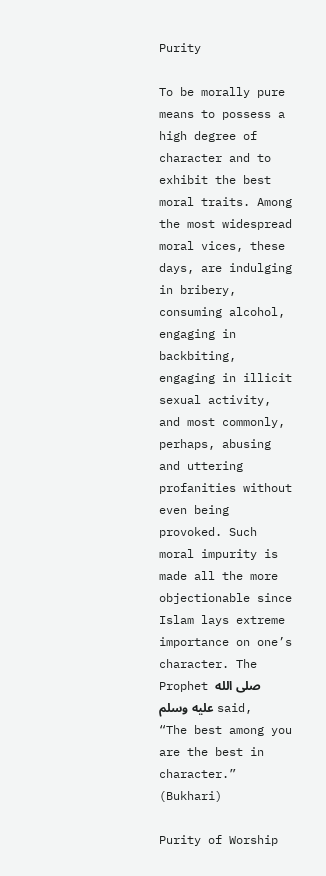Purity

To be morally pure means to possess a high degree of character and to exhibit the best moral traits. Among the most widespread moral vices, these days, are indulging in bribery, consuming alcohol, engaging in backbiting, engaging in illicit sexual activity, and most commonly, perhaps, abusing and uttering profanities without even being provoked. Such moral impurity is made all the more objectionable since Islam lays extreme importance on one’s character. The Prophet صلى الله عليه وسلم said, “The best among you are the best in character.” (Bukhari)

Purity of Worship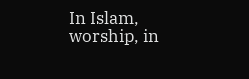In Islam, worship, in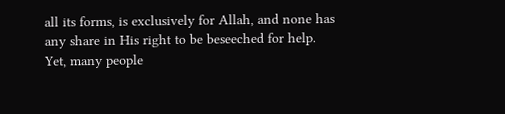all its forms, is exclusively for Allah, and none has any share in His right to be beseeched for help. Yet, many people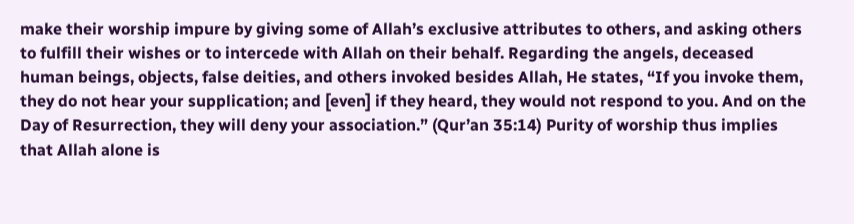make their worship impure by giving some of Allah’s exclusive attributes to others, and asking others to fulfill their wishes or to intercede with Allah on their behalf. Regarding the angels, deceased human beings, objects, false deities, and others invoked besides Allah, He states, “If you invoke them, they do not hear your supplication; and [even] if they heard, they would not respond to you. And on the Day of Resurrection, they will deny your association.” (Qur’an 35:14) Purity of worship thus implies that Allah alone is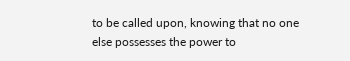to be called upon, knowing that no one else possesses the power to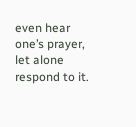even hear one’s prayer, let alone respond to it.